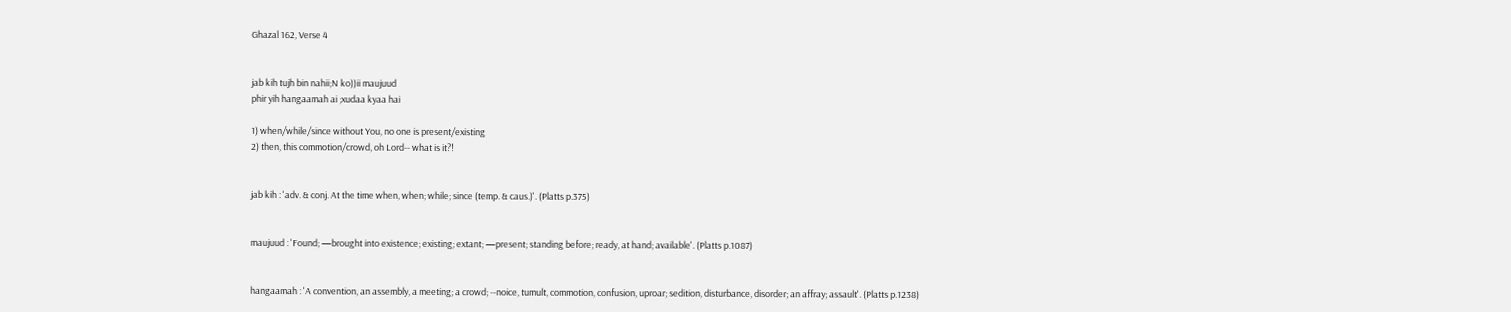Ghazal 162, Verse 4


jab kih tujh bin nahii;N ko))ii maujuud
phir yih hangaamah ai ;xudaa kyaa hai

1) when/while/since without You, no one is present/existing
2) then, this commotion/crowd, oh Lord-- what is it?!


jab kih : 'adv. & conj. At the time when, when; while; since (temp. & caus.)'. (Platts p.375)


maujuud : 'Found; —brought into existence; existing; extant; —present; standing before; ready, at hand; available'. (Platts p.1087)


hangaamah : 'A convention, an assembly, a meeting; a crowd; --noice, tumult, commotion, confusion, uproar; sedition, disturbance, disorder; an affray; assault'. (Platts p.1238)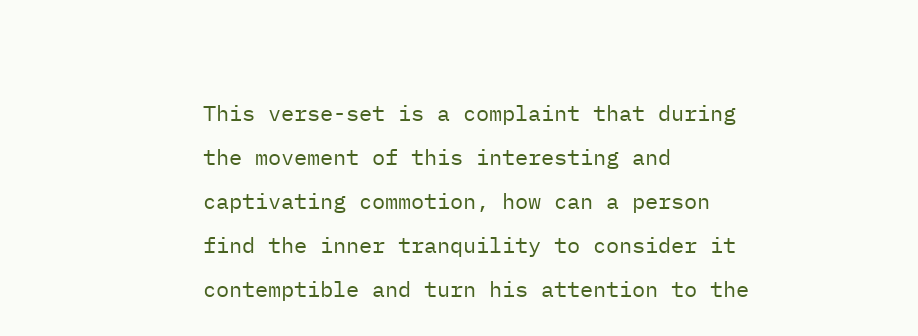This verse-set is a complaint that during the movement of this interesting and captivating commotion, how can a person find the inner tranquility to consider it contemptible and turn his attention to the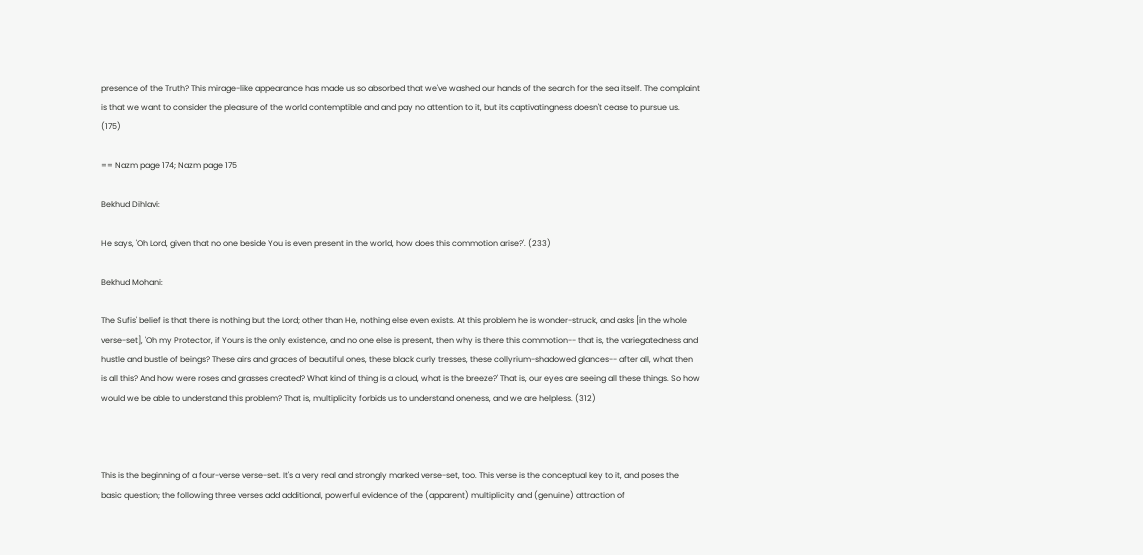presence of the Truth? This mirage-like appearance has made us so absorbed that we've washed our hands of the search for the sea itself. The complaint is that we want to consider the pleasure of the world contemptible and and pay no attention to it, but its captivatingness doesn't cease to pursue us. (175)

== Nazm page 174; Nazm page 175

Bekhud Dihlavi:

He says, 'Oh Lord, given that no one beside You is even present in the world, how does this commotion arise?'. (233)

Bekhud Mohani:

The Sufis' belief is that there is nothing but the Lord; other than He, nothing else even exists. At this problem he is wonder-struck, and asks [in the whole verse-set], 'Oh my Protector, if Yours is the only existence, and no one else is present, then why is there this commotion-- that is, the variegatedness and hustle and bustle of beings? These airs and graces of beautiful ones, these black curly tresses, these collyrium-shadowed glances-- after all, what then is all this? And how were roses and grasses created? What kind of thing is a cloud, what is the breeze?' That is, our eyes are seeing all these things. So how would we be able to understand this problem? That is, multiplicity forbids us to understand oneness, and we are helpless. (312)



This is the beginning of a four-verse verse-set. It's a very real and strongly marked verse-set, too. This verse is the conceptual key to it, and poses the basic question; the following three verses add additional, powerful evidence of the (apparent) multiplicity and (genuine) attraction of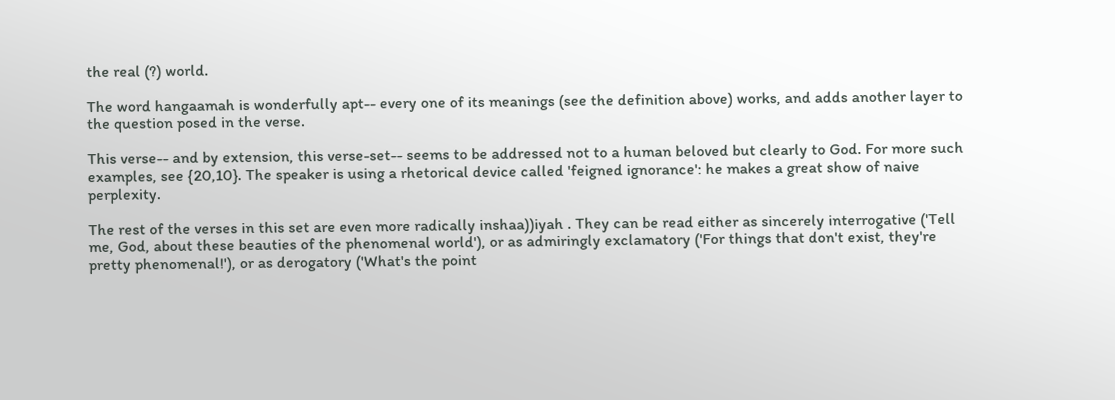the real (?) world.

The word hangaamah is wonderfully apt-- every one of its meanings (see the definition above) works, and adds another layer to the question posed in the verse.

This verse-- and by extension, this verse-set-- seems to be addressed not to a human beloved but clearly to God. For more such examples, see {20,10}. The speaker is using a rhetorical device called 'feigned ignorance': he makes a great show of naive perplexity.

The rest of the verses in this set are even more radically inshaa))iyah . They can be read either as sincerely interrogative ('Tell me, God, about these beauties of the phenomenal world'), or as admiringly exclamatory ('For things that don't exist, they're pretty phenomenal!'), or as derogatory ('What's the point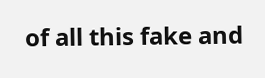of all this fake and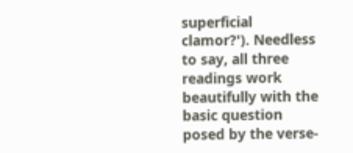superficial clamor?'). Needless to say, all three readings work beautifully with the basic question posed by the verse-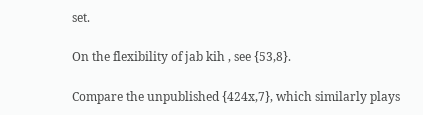set.

On the flexibility of jab kih , see {53,8}.

Compare the unpublished {424x,7}, which similarly plays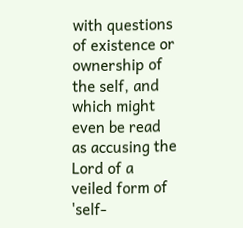with questions of existence or ownership of the self, and which might even be read as accusing the Lord of a veiled form of 'self-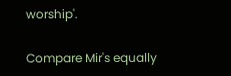worship'.

Compare Mir's equally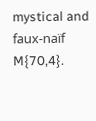mystical and faux-naïf M{70,4}.